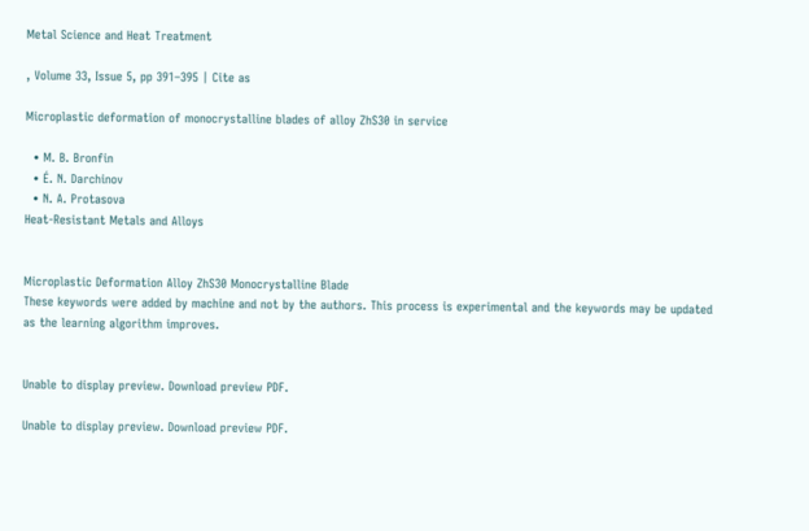Metal Science and Heat Treatment

, Volume 33, Issue 5, pp 391–395 | Cite as

Microplastic deformation of monocrystalline blades of alloy ZhS30 in service

  • M. B. Bronfin
  • É. N. Darchinov
  • N. A. Protasova
Heat-Resistant Metals and Alloys


Microplastic Deformation Alloy ZhS30 Monocrystalline Blade
These keywords were added by machine and not by the authors. This process is experimental and the keywords may be updated as the learning algorithm improves.


Unable to display preview. Download preview PDF.

Unable to display preview. Download preview PDF.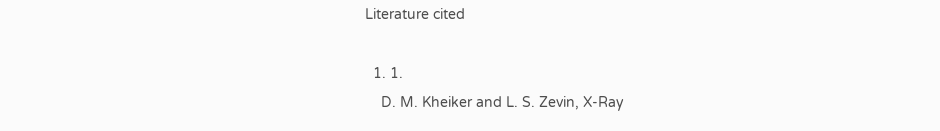Literature cited

  1. 1.
    D. M. Kheiker and L. S. Zevin, X-Ray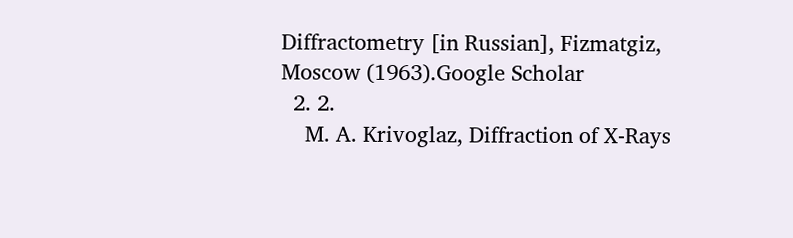Diffractometry [in Russian], Fizmatgiz, Moscow (1963).Google Scholar
  2. 2.
    M. A. Krivoglaz, Diffraction of X-Rays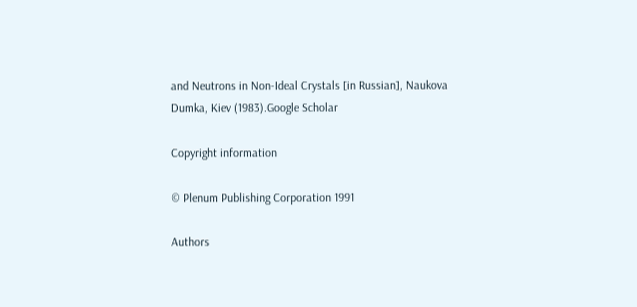and Neutrons in Non-Ideal Crystals [in Russian], Naukova Dumka, Kiev (1983).Google Scholar

Copyright information

© Plenum Publishing Corporation 1991

Authors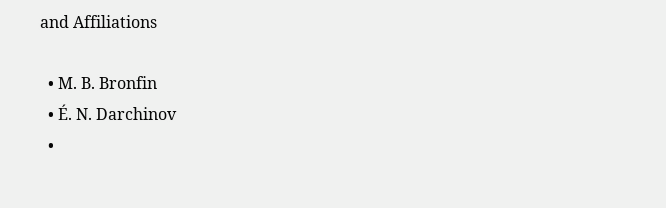and Affiliations

  • M. B. Bronfin
  • É. N. Darchinov
  •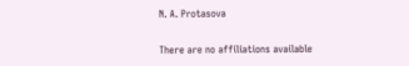N. A. Protasova

There are no affiliations available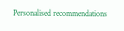Personalised recommendations